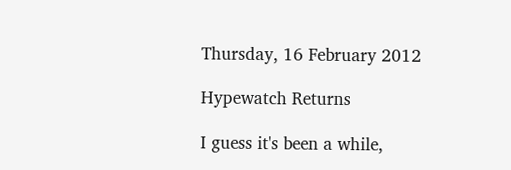Thursday, 16 February 2012

Hypewatch Returns

I guess it's been a while,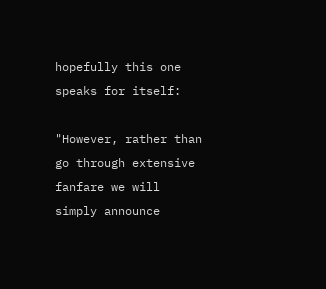hopefully this one speaks for itself:

"However, rather than go through extensive fanfare we will simply announce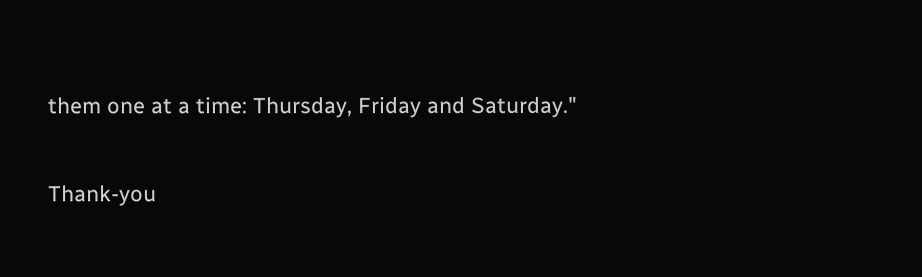them one at a time: Thursday, Friday and Saturday."

Thank-you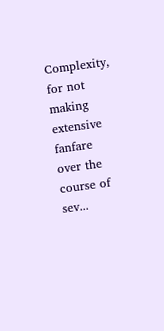Complexity, for not making extensive fanfare over the course of sev...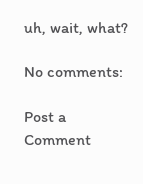uh, wait, what?

No comments:

Post a Comment